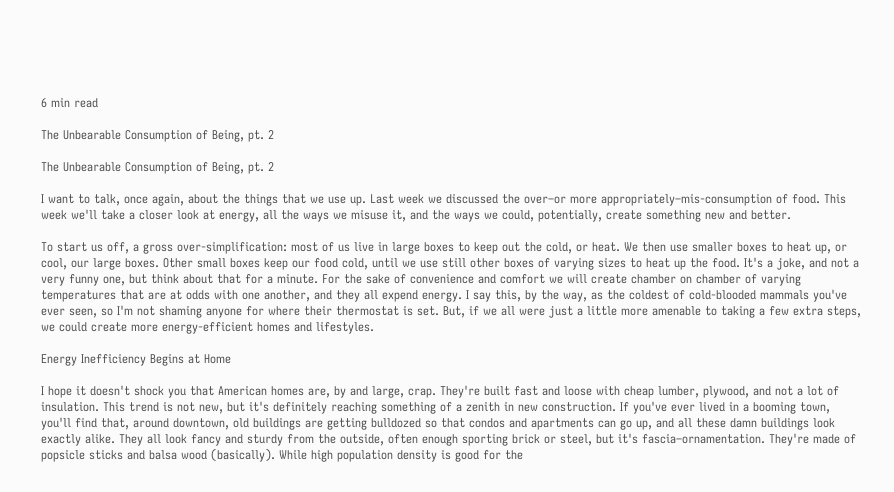6 min read

The Unbearable Consumption of Being, pt. 2

The Unbearable Consumption of Being, pt. 2

I want to talk, once again, about the things that we use up. Last week we discussed the over–or more appropriately–mis-consumption of food. This week we'll take a closer look at energy, all the ways we misuse it, and the ways we could, potentially, create something new and better.

To start us off, a gross over-simplification: most of us live in large boxes to keep out the cold, or heat. We then use smaller boxes to heat up, or cool, our large boxes. Other small boxes keep our food cold, until we use still other boxes of varying sizes to heat up the food. It's a joke, and not a very funny one, but think about that for a minute. For the sake of convenience and comfort we will create chamber on chamber of varying temperatures that are at odds with one another, and they all expend energy. I say this, by the way, as the coldest of cold-blooded mammals you've ever seen, so I'm not shaming anyone for where their thermostat is set. But, if we all were just a little more amenable to taking a few extra steps, we could create more energy-efficient homes and lifestyles.

Energy Inefficiency Begins at Home

I hope it doesn't shock you that American homes are, by and large, crap. They're built fast and loose with cheap lumber, plywood, and not a lot of insulation. This trend is not new, but it's definitely reaching something of a zenith in new construction. If you've ever lived in a booming town, you'll find that, around downtown, old buildings are getting bulldozed so that condos and apartments can go up, and all these damn buildings look exactly alike. They all look fancy and sturdy from the outside, often enough sporting brick or steel, but it's fascia–ornamentation. They're made of popsicle sticks and balsa wood (basically). While high population density is good for the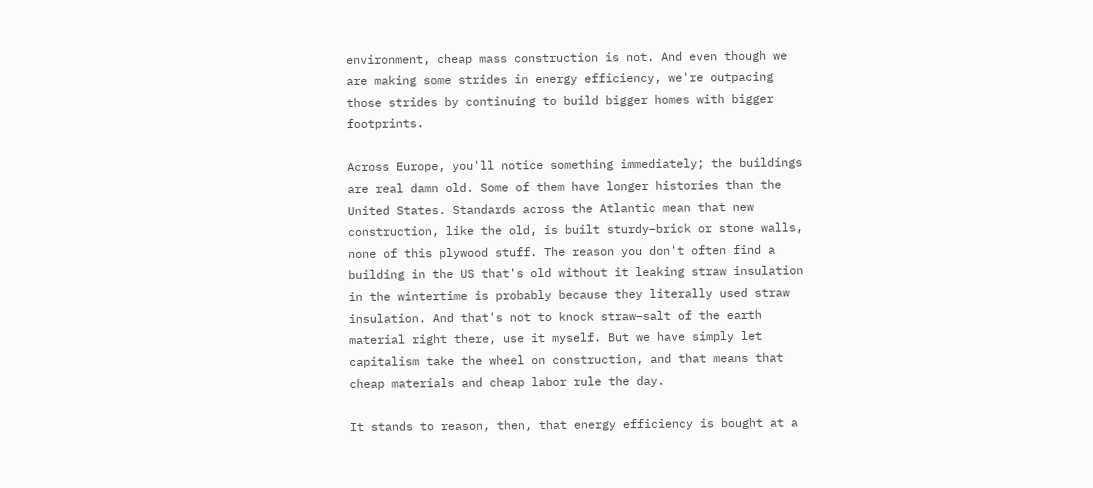environment, cheap mass construction is not. And even though we are making some strides in energy efficiency, we're outpacing those strides by continuing to build bigger homes with bigger footprints.

Across Europe, you'll notice something immediately; the buildings are real damn old. Some of them have longer histories than the United States. Standards across the Atlantic mean that new construction, like the old, is built sturdy–brick or stone walls, none of this plywood stuff. The reason you don't often find a building in the US that's old without it leaking straw insulation in the wintertime is probably because they literally used straw insulation. And that's not to knock straw–salt of the earth material right there, use it myself. But we have simply let capitalism take the wheel on construction, and that means that cheap materials and cheap labor rule the day.

It stands to reason, then, that energy efficiency is bought at a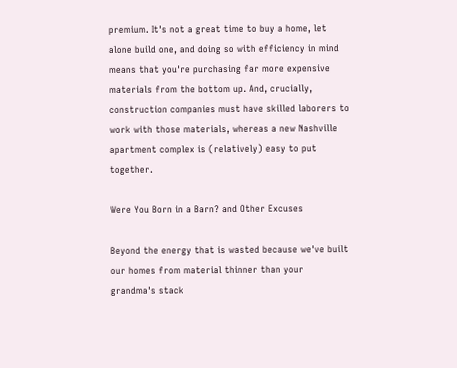premium. It's not a great time to buy a home, let alone build one, and doing so with efficiency in mind means that you're purchasing far more expensive materials from the bottom up. And, crucially, construction companies must have skilled laborers to work with those materials, whereas a new Nashville apartment complex is (relatively) easy to put together.

Were You Born in a Barn? and Other Excuses

Beyond the energy that is wasted because we've built our homes from material thinner than your grandma's stack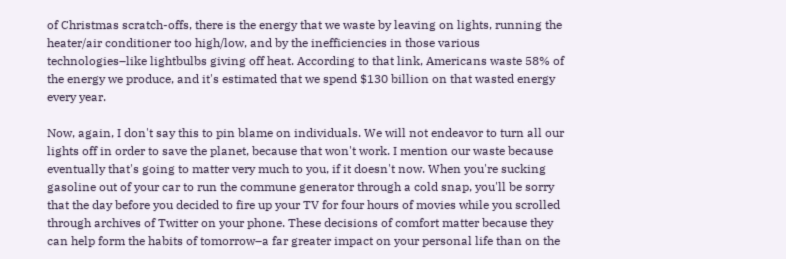of Christmas scratch-offs, there is the energy that we waste by leaving on lights, running the heater/air conditioner too high/low, and by the inefficiencies in those various technologies–like lightbulbs giving off heat. According to that link, Americans waste 58% of the energy we produce, and it's estimated that we spend $130 billion on that wasted energy every year.

Now, again, I don't say this to pin blame on individuals. We will not endeavor to turn all our lights off in order to save the planet, because that won't work. I mention our waste because eventually that's going to matter very much to you, if it doesn't now. When you're sucking gasoline out of your car to run the commune generator through a cold snap, you'll be sorry that the day before you decided to fire up your TV for four hours of movies while you scrolled through archives of Twitter on your phone. These decisions of comfort matter because they can help form the habits of tomorrow–a far greater impact on your personal life than on the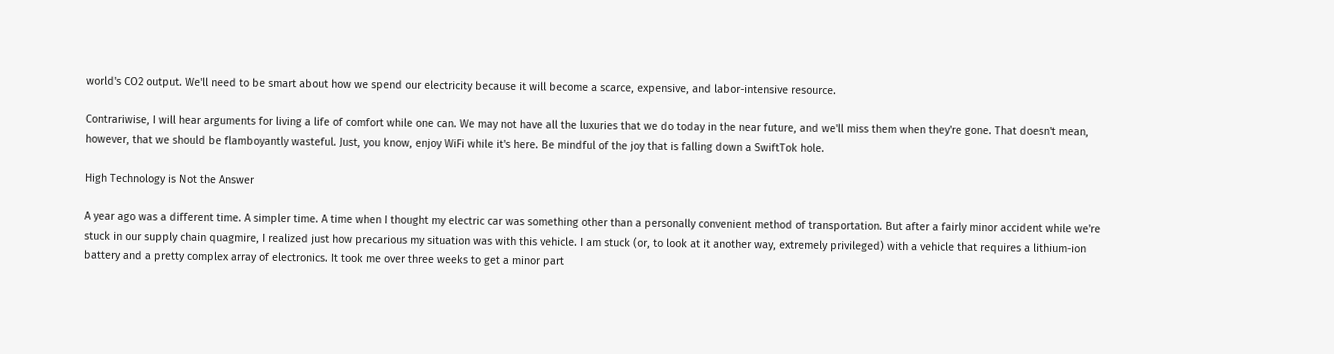world's CO2 output. We'll need to be smart about how we spend our electricity because it will become a scarce, expensive, and labor-intensive resource.

Contrariwise, I will hear arguments for living a life of comfort while one can. We may not have all the luxuries that we do today in the near future, and we'll miss them when they're gone. That doesn't mean, however, that we should be flamboyantly wasteful. Just, you know, enjoy WiFi while it's here. Be mindful of the joy that is falling down a SwiftTok hole.

High Technology is Not the Answer

A year ago was a different time. A simpler time. A time when I thought my electric car was something other than a personally convenient method of transportation. But after a fairly minor accident while we're stuck in our supply chain quagmire, I realized just how precarious my situation was with this vehicle. I am stuck (or, to look at it another way, extremely privileged) with a vehicle that requires a lithium-ion battery and a pretty complex array of electronics. It took me over three weeks to get a minor part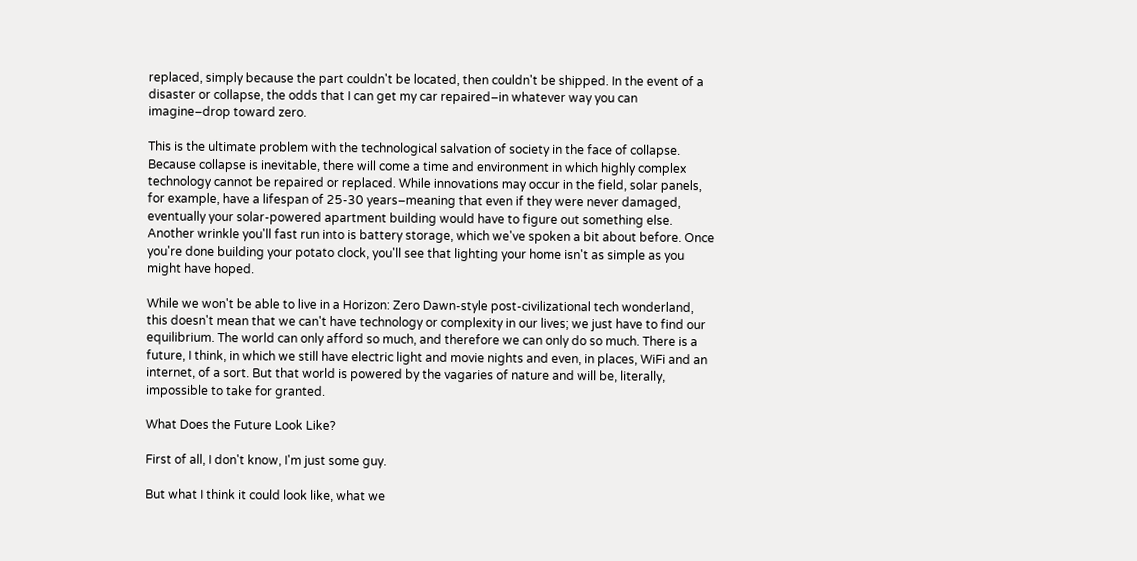replaced, simply because the part couldn't be located, then couldn't be shipped. In the event of a disaster or collapse, the odds that I can get my car repaired–in whatever way you can imagine–drop toward zero.

This is the ultimate problem with the technological salvation of society in the face of collapse. Because collapse is inevitable, there will come a time and environment in which highly complex technology cannot be repaired or replaced. While innovations may occur in the field, solar panels, for example, have a lifespan of 25-30 years–meaning that even if they were never damaged, eventually your solar-powered apartment building would have to figure out something else. Another wrinkle you'll fast run into is battery storage, which we've spoken a bit about before. Once you're done building your potato clock, you'll see that lighting your home isn't as simple as you might have hoped.

While we won't be able to live in a Horizon: Zero Dawn-style post-civilizational tech wonderland, this doesn't mean that we can't have technology or complexity in our lives; we just have to find our equilibrium. The world can only afford so much, and therefore we can only do so much. There is a future, I think, in which we still have electric light and movie nights and even, in places, WiFi and an internet, of a sort. But that world is powered by the vagaries of nature and will be, literally, impossible to take for granted.

What Does the Future Look Like?

First of all, I don't know, I'm just some guy.

But what I think it could look like, what we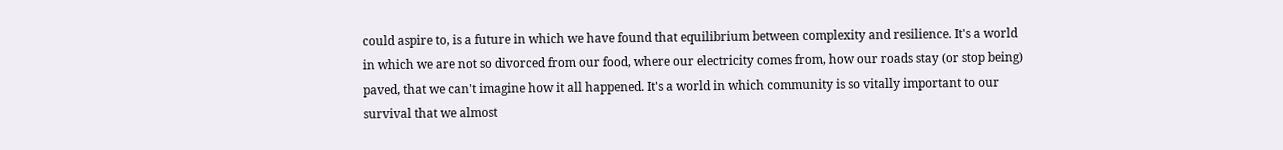could aspire to, is a future in which we have found that equilibrium between complexity and resilience. It's a world in which we are not so divorced from our food, where our electricity comes from, how our roads stay (or stop being) paved, that we can't imagine how it all happened. It's a world in which community is so vitally important to our survival that we almost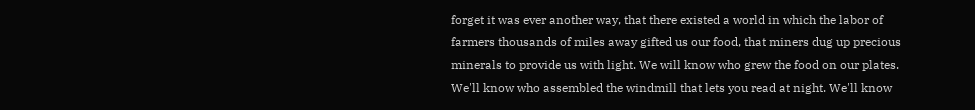forget it was ever another way, that there existed a world in which the labor of farmers thousands of miles away gifted us our food, that miners dug up precious minerals to provide us with light. We will know who grew the food on our plates. We'll know who assembled the windmill that lets you read at night. We'll know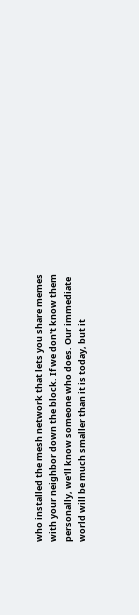who installed the mesh network that lets you share memes with your neighbor down the block. If we don't know them personally, we'll know someone who does. Our immediate world will be much smaller than it is today, but it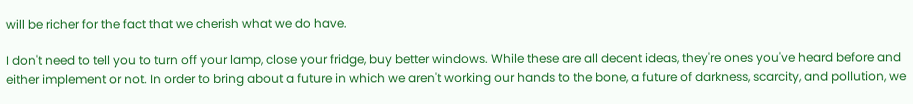will be richer for the fact that we cherish what we do have.

I don't need to tell you to turn off your lamp, close your fridge, buy better windows. While these are all decent ideas, they're ones you've heard before and either implement or not. In order to bring about a future in which we aren't working our hands to the bone, a future of darkness, scarcity, and pollution, we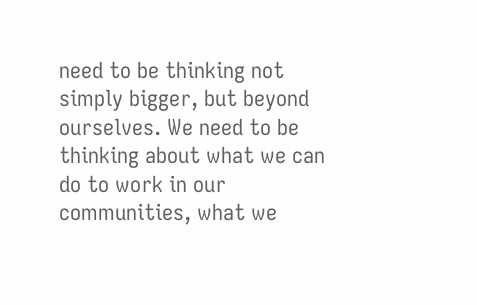need to be thinking not simply bigger, but beyond ourselves. We need to be thinking about what we can do to work in our communities, what we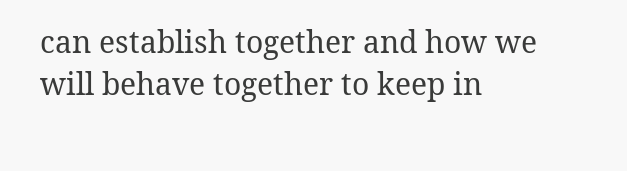can establish together and how we will behave together to keep in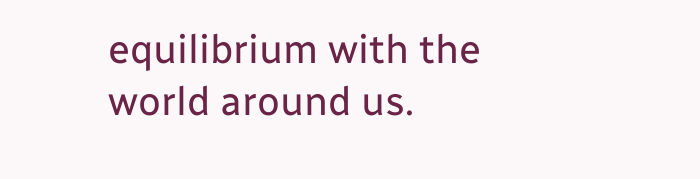equilibrium with the world around us.